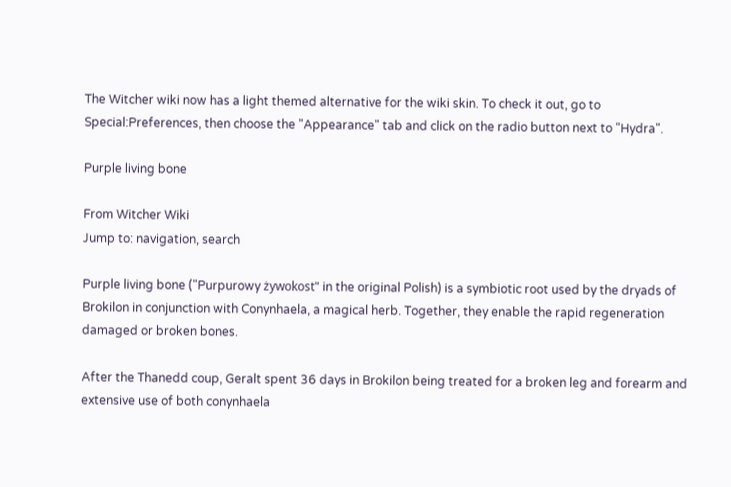The Witcher wiki now has a light themed alternative for the wiki skin. To check it out, go to Special:Preferences, then choose the "Appearance" tab and click on the radio button next to "Hydra".

Purple living bone

From Witcher Wiki
Jump to: navigation, search

Purple living bone ("Purpurowy żywokost" in the original Polish) is a symbiotic root used by the dryads of Brokilon in conjunction with Conynhaela, a magical herb. Together, they enable the rapid regeneration damaged or broken bones.

After the Thanedd coup, Geralt spent 36 days in Brokilon being treated for a broken leg and forearm and extensive use of both conynhaela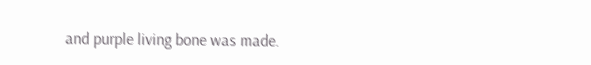and purple living bone was made.